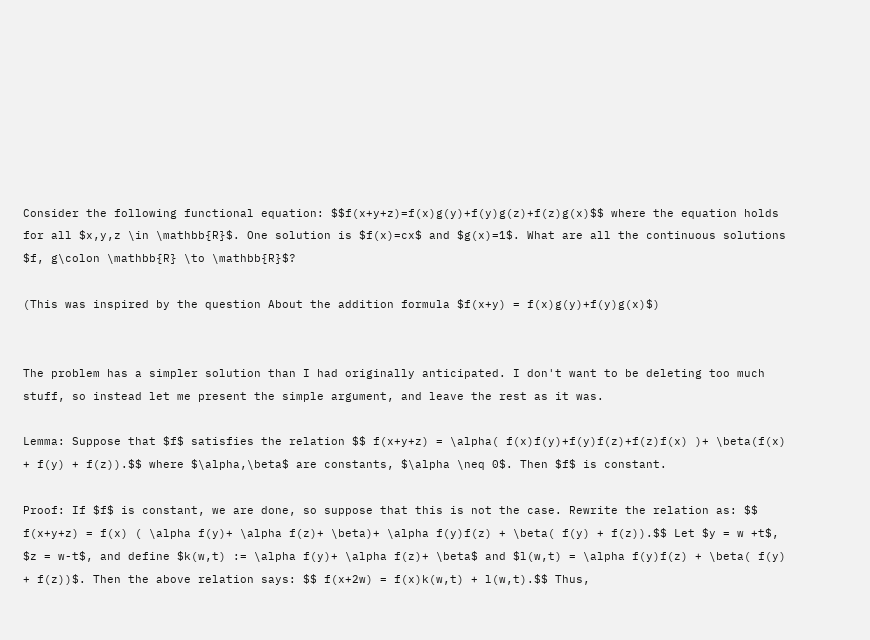Consider the following functional equation: $$f(x+y+z)=f(x)g(y)+f(y)g(z)+f(z)g(x)$$ where the equation holds for all $x,y,z \in \mathbb{R}$. One solution is $f(x)=cx$ and $g(x)=1$. What are all the continuous solutions $f, g\colon \mathbb{R} \to \mathbb{R}$?

(This was inspired by the question About the addition formula $f(x+y) = f(x)g(y)+f(y)g(x)$)


The problem has a simpler solution than I had originally anticipated. I don't want to be deleting too much stuff, so instead let me present the simple argument, and leave the rest as it was.

Lemma: Suppose that $f$ satisfies the relation $$ f(x+y+z) = \alpha( f(x)f(y)+f(y)f(z)+f(z)f(x) )+ \beta(f(x) + f(y) + f(z)).$$ where $\alpha,\beta$ are constants, $\alpha \neq 0$. Then $f$ is constant.

Proof: If $f$ is constant, we are done, so suppose that this is not the case. Rewrite the relation as: $$ f(x+y+z) = f(x) ( \alpha f(y)+ \alpha f(z)+ \beta)+ \alpha f(y)f(z) + \beta( f(y) + f(z)).$$ Let $y = w +t$, $z = w-t$, and define $k(w,t) := \alpha f(y)+ \alpha f(z)+ \beta$ and $l(w,t) = \alpha f(y)f(z) + \beta( f(y) + f(z))$. Then the above relation says: $$ f(x+2w) = f(x)k(w,t) + l(w,t).$$ Thus,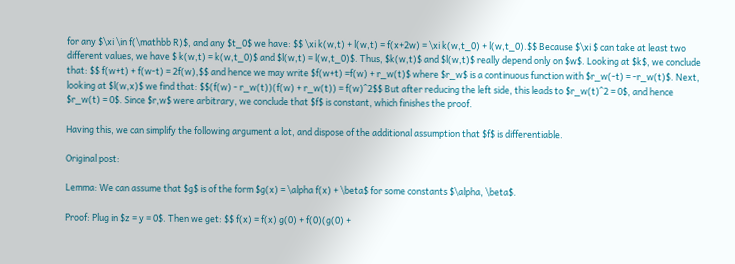for any $\xi \in f(\mathbb R)$, and any $t_0$ we have: $$ \xi k(w,t) + l(w,t) = f(x+2w) = \xi k(w,t_0) + l(w,t_0).$$ Because $\xi $ can take at least two different values, we have $ k(w,t) = k(w,t_0)$ and $l(w,t) = l(w,t_0)$. Thus, $k(w,t)$ and $l(w,t)$ really depend only on $w$. Looking at $k$, we conclude that: $$ f(w+t) + f(w-t) = 2f(w),$$ and hence we may write $f(w+t) =f(w) + r_w(t)$ where $r_w$ is a continuous function with $r_w(-t) = -r_w(t)$. Next, looking at $l(w,x)$ we find that: $$(f(w) - r_w(t))(f(w) + r_w(t)) = f(w)^2$$ But after reducing the left side, this leads to $r_w(t)^2 = 0$, and hence $r_w(t) = 0$. Since $r,w$ were arbitrary, we conclude that $f$ is constant, which finishes the proof.

Having this, we can simplify the following argument a lot, and dispose of the additional assumption that $f$ is differentiable.

Original post:

Lemma: We can assume that $g$ is of the form $g(x) = \alpha f(x) + \beta$ for some constants $\alpha, \beta$.

Proof: Plug in $z = y = 0$. Then we get: $$ f(x) = f(x) g(0) + f(0)(g(0) +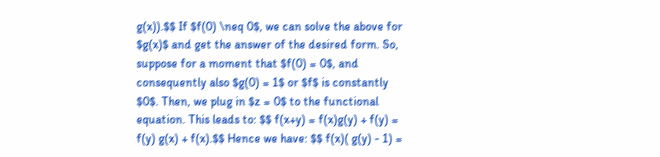g(x)).$$ If $f(0) \neq 0$, we can solve the above for $g(x)$ and get the answer of the desired form. So, suppose for a moment that $f(0) = 0$, and consequently also $g(0) = 1$ or $f$ is constantly $0$. Then, we plug in $z = 0$ to the functional equation. This leads to: $$ f(x+y) = f(x)g(y) + f(y) = f(y) g(x) + f(x).$$ Hence we have: $$ f(x)( g(y) - 1) =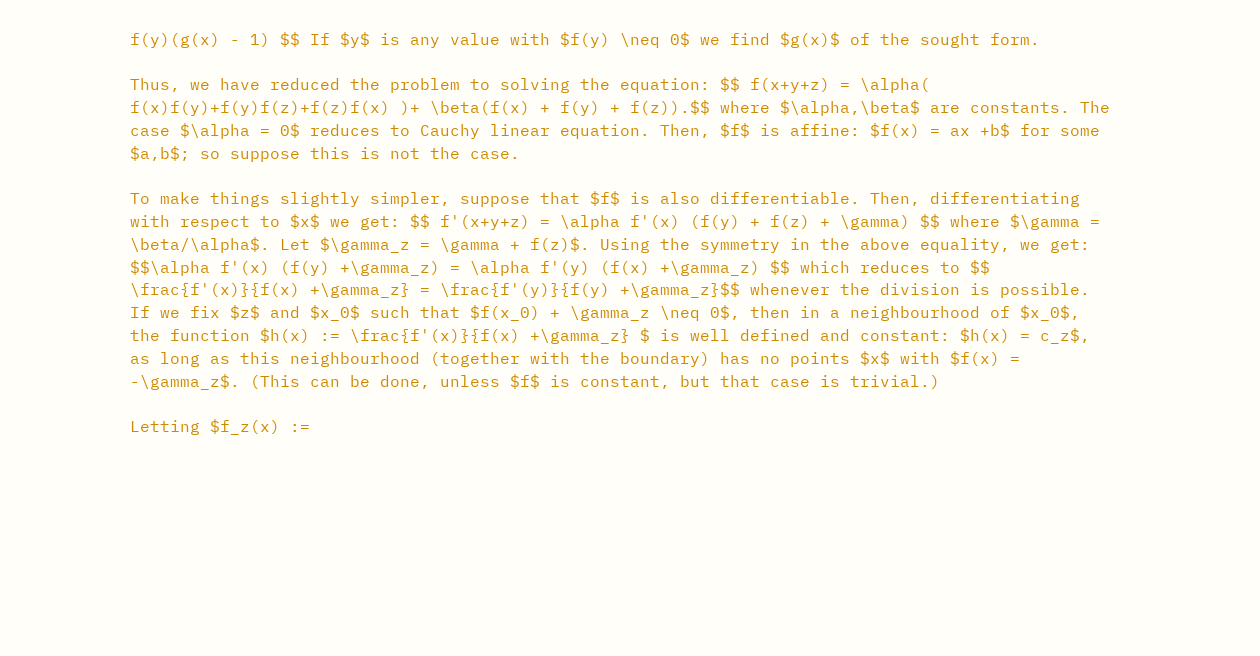f(y)(g(x) - 1) $$ If $y$ is any value with $f(y) \neq 0$ we find $g(x)$ of the sought form.

Thus, we have reduced the problem to solving the equation: $$ f(x+y+z) = \alpha( f(x)f(y)+f(y)f(z)+f(z)f(x) )+ \beta(f(x) + f(y) + f(z)).$$ where $\alpha,\beta$ are constants. The case $\alpha = 0$ reduces to Cauchy linear equation. Then, $f$ is affine: $f(x) = ax +b$ for some $a,b$; so suppose this is not the case.

To make things slightly simpler, suppose that $f$ is also differentiable. Then, differentiating with respect to $x$ we get: $$ f'(x+y+z) = \alpha f'(x) (f(y) + f(z) + \gamma) $$ where $\gamma = \beta/\alpha$. Let $\gamma_z = \gamma + f(z)$. Using the symmetry in the above equality, we get: $$\alpha f'(x) (f(y) +\gamma_z) = \alpha f'(y) (f(x) +\gamma_z) $$ which reduces to $$ \frac{f'(x)}{f(x) +\gamma_z} = \frac{f'(y)}{f(y) +\gamma_z}$$ whenever the division is possible. If we fix $z$ and $x_0$ such that $f(x_0) + \gamma_z \neq 0$, then in a neighbourhood of $x_0$, the function $h(x) := \frac{f'(x)}{f(x) +\gamma_z} $ is well defined and constant: $h(x) = c_z$, as long as this neighbourhood (together with the boundary) has no points $x$ with $f(x) = -\gamma_z$. (This can be done, unless $f$ is constant, but that case is trivial.)

Letting $f_z(x) :=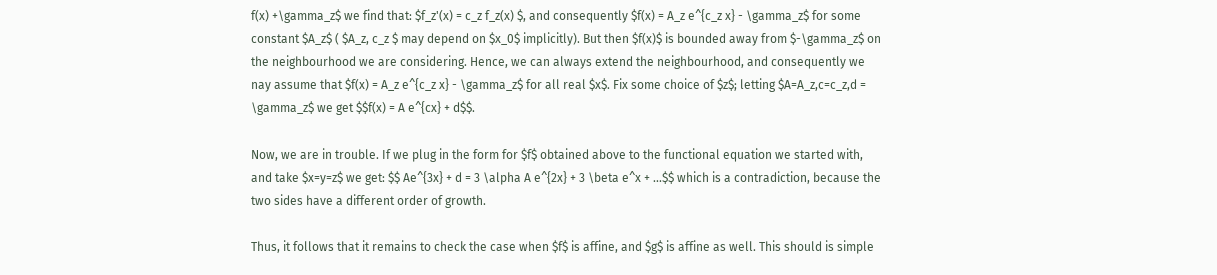f(x) +\gamma_z$ we find that: $f_z'(x) = c_z f_z(x) $, and consequently $f(x) = A_z e^{c_z x} - \gamma_z$ for some constant $A_z$ ( $A_z, c_z $ may depend on $x_0$ implicitly). But then $f(x)$ is bounded away from $-\gamma_z$ on the neighbourhood we are considering. Hence, we can always extend the neighbourhood, and consequently we nay assume that $f(x) = A_z e^{c_z x} - \gamma_z$ for all real $x$. Fix some choice of $z$; letting $A=A_z,c=c_z,d = \gamma_z$ we get $$f(x) = A e^{cx} + d$$.

Now, we are in trouble. If we plug in the form for $f$ obtained above to the functional equation we started with, and take $x=y=z$ we get: $$ Ae^{3x} + d = 3 \alpha A e^{2x} + 3 \beta e^x + ...$$ which is a contradiction, because the two sides have a different order of growth.

Thus, it follows that it remains to check the case when $f$ is affine, and $g$ is affine as well. This should is simple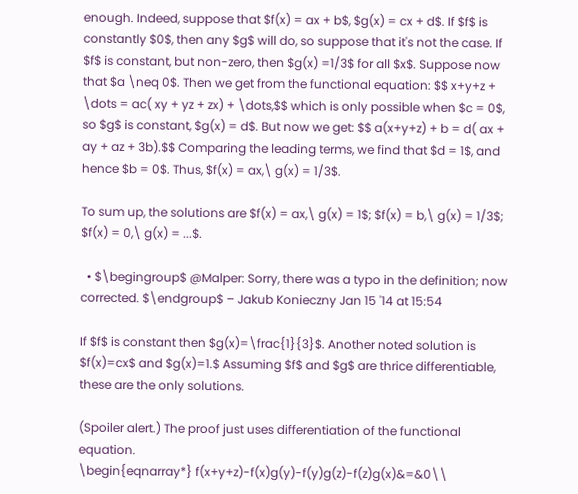enough. Indeed, suppose that $f(x) = ax + b$, $g(x) = cx + d$. If $f$ is constantly $0$, then any $g$ will do, so suppose that it's not the case. If $f$ is constant, but non-zero, then $g(x) =1/3$ for all $x$. Suppose now that $a \neq 0$. Then we get from the functional equation: $$ x+y+z + \dots = ac( xy + yz + zx) + \dots,$$ which is only possible when $c = 0$, so $g$ is constant, $g(x) = d$. But now we get: $$ a(x+y+z) + b = d( ax + ay + az + 3b).$$ Comparing the leading terms, we find that $d = 1$, and hence $b = 0$. Thus, $f(x) = ax,\ g(x) = 1/3$.

To sum up, the solutions are $f(x) = ax,\ g(x) = 1$; $f(x) = b,\ g(x) = 1/3$; $f(x) = 0,\ g(x) = ...$.

  • $\begingroup$ @Malper: Sorry, there was a typo in the definition; now corrected. $\endgroup$ – Jakub Konieczny Jan 15 '14 at 15:54

If $f$ is constant then $g(x)=\frac{1}{3}$. Another noted solution is $f(x)=cx$ and $g(x)=1.$ Assuming $f$ and $g$ are thrice differentiable, these are the only solutions.

(Spoiler alert.) The proof just uses differentiation of the functional equation.
\begin{eqnarray*} f(x+y+z)-f(x)g(y)-f(y)g(z)-f(z)g(x)&=&0\\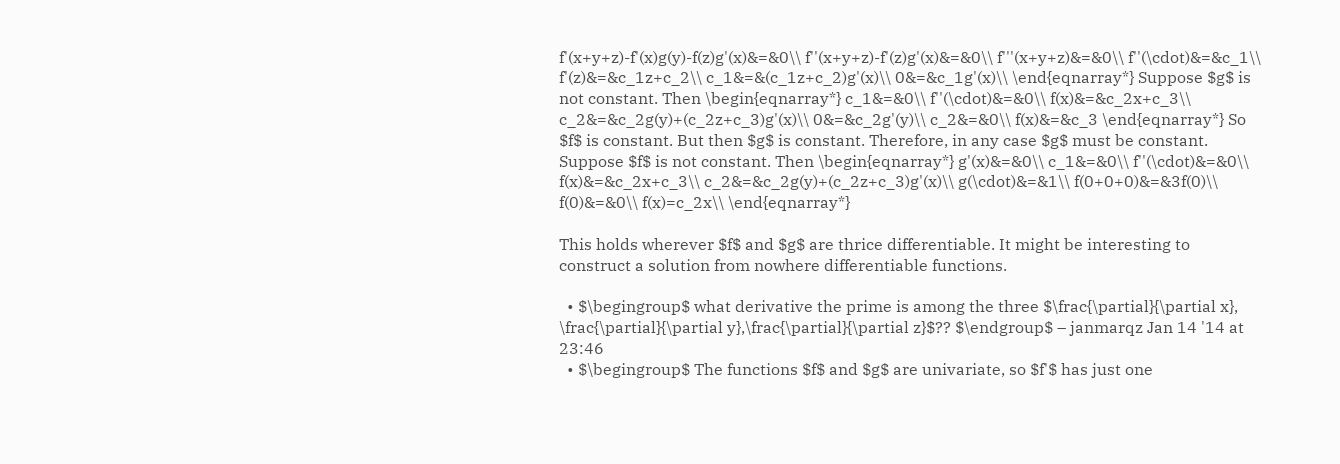f'(x+y+z)-f'(x)g(y)-f(z)g'(x)&=&0\\ f''(x+y+z)-f'(z)g'(x)&=&0\\ f'''(x+y+z)&=&0\\ f''(\cdot)&=&c_1\\ f'(z)&=&c_1z+c_2\\ c_1&=&(c_1z+c_2)g'(x)\\ 0&=&c_1g'(x)\\ \end{eqnarray*} Suppose $g$ is not constant. Then \begin{eqnarray*} c_1&=&0\\ f''(\cdot)&=&0\\ f(x)&=&c_2x+c_3\\ c_2&=&c_2g(y)+(c_2z+c_3)g'(x)\\ 0&=&c_2g'(y)\\ c_2&=&0\\ f(x)&=&c_3 \end{eqnarray*} So $f$ is constant. But then $g$ is constant. Therefore, in any case $g$ must be constant. Suppose $f$ is not constant. Then \begin{eqnarray*} g'(x)&=&0\\ c_1&=&0\\ f''(\cdot)&=&0\\ f(x)&=&c_2x+c_3\\ c_2&=&c_2g(y)+(c_2z+c_3)g'(x)\\ g(\cdot)&=&1\\ f(0+0+0)&=&3f(0)\\ f(0)&=&0\\ f(x)=c_2x\\ \end{eqnarray*}

This holds wherever $f$ and $g$ are thrice differentiable. It might be interesting to construct a solution from nowhere differentiable functions.

  • $\begingroup$ what derivative the prime is among the three $\frac{\partial}{\partial x}, \frac{\partial}{\partial y},\frac{\partial}{\partial z}$?? $\endgroup$ – janmarqz Jan 14 '14 at 23:46
  • $\begingroup$ The functions $f$ and $g$ are univariate, so $f'$ has just one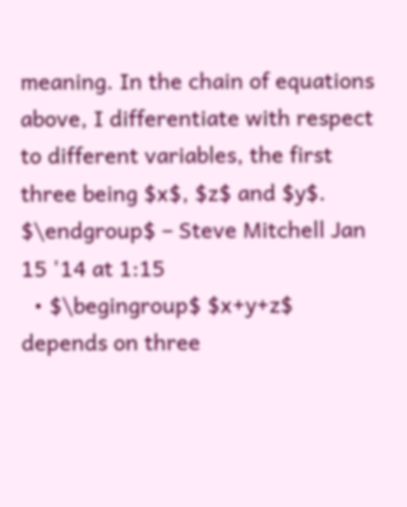meaning. In the chain of equations above, I differentiate with respect to different variables, the first three being $x$, $z$ and $y$. $\endgroup$ – Steve Mitchell Jan 15 '14 at 1:15
  • $\begingroup$ $x+y+z$ depends on three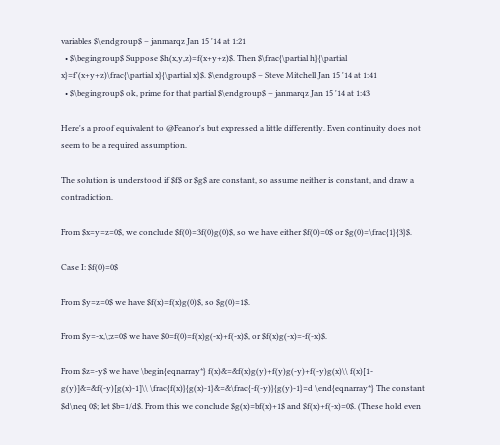variables $\endgroup$ – janmarqz Jan 15 '14 at 1:21
  • $\begingroup$ Suppose $h(x,y,z)=f(x+y+z)$. Then $\frac{\partial h}{\partial x}=f'(x+y+z)\frac{\partial x}{\partial x}$. $\endgroup$ – Steve Mitchell Jan 15 '14 at 1:41
  • $\begingroup$ ok, prime for that partial $\endgroup$ – janmarqz Jan 15 '14 at 1:43

Here's a proof equivalent to @Feanor's but expressed a little differently. Even continuity does not seem to be a required assumption.

The solution is understood if $f$ or $g$ are constant, so assume neither is constant, and draw a contradiction.

From $x=y=z=0$, we conclude $f(0)=3f(0)g(0)$, so we have either $f(0)=0$ or $g(0)=\frac{1}{3}$.

Case I: $f(0)=0$

From $y=z=0$ we have $f(x)=f(x)g(0)$, so $g(0)=1$.

From $y=-x,\;z=0$ we have $0=f(0)=f(x)g(-x)+f(-x)$, or $f(x)g(-x)=-f(-x)$.

From $z=-y$ we have \begin{eqnarray*} f(x)&=&f(x)g(y)+f(y)g(-y)+f(-y)g(x)\\ f(x)[1-g(y)]&=&f(-y)[g(x)-1]\\ \frac{f(x)}{g(x)-1}&=&\frac{-f(-y)}{g(y)-1}=d \end{eqnarray*} The constant $d\neq 0$; let $b=1/d$. From this we conclude $g(x)=bf(x)+1$ and $f(x)+f(-x)=0$. (These hold even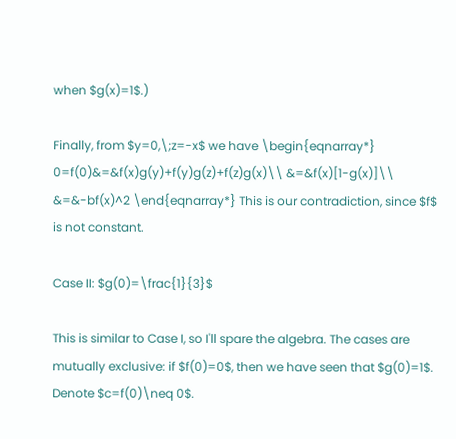when $g(x)=1$.)

Finally, from $y=0,\;z=-x$ we have \begin{eqnarray*} 0=f(0)&=&f(x)g(y)+f(y)g(z)+f(z)g(x)\\ &=&f(x)[1-g(x)]\\ &=&-bf(x)^2 \end{eqnarray*} This is our contradiction, since $f$ is not constant.

Case II: $g(0)=\frac{1}{3}$

This is similar to Case I, so I'll spare the algebra. The cases are mutually exclusive: if $f(0)=0$, then we have seen that $g(0)=1$. Denote $c=f(0)\neq 0$.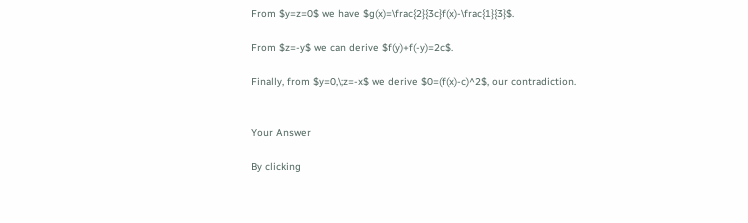From $y=z=0$ we have $g(x)=\frac{2}{3c}f(x)-\frac{1}{3}$.

From $z=-y$ we can derive $f(y)+f(-y)=2c$.

Finally, from $y=0,\;z=-x$ we derive $0=(f(x)-c)^2$, our contradiction.


Your Answer

By clicking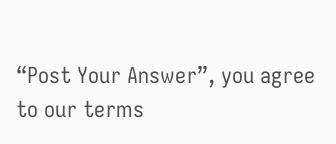“Post Your Answer”, you agree to our terms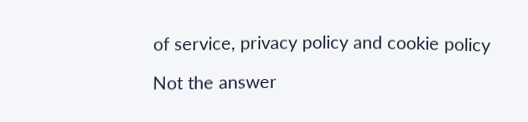of service, privacy policy and cookie policy

Not the answer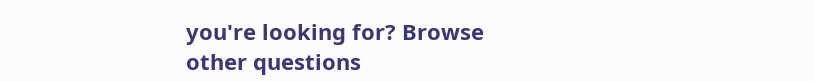you're looking for? Browse other questions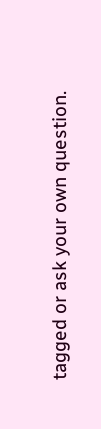tagged or ask your own question.